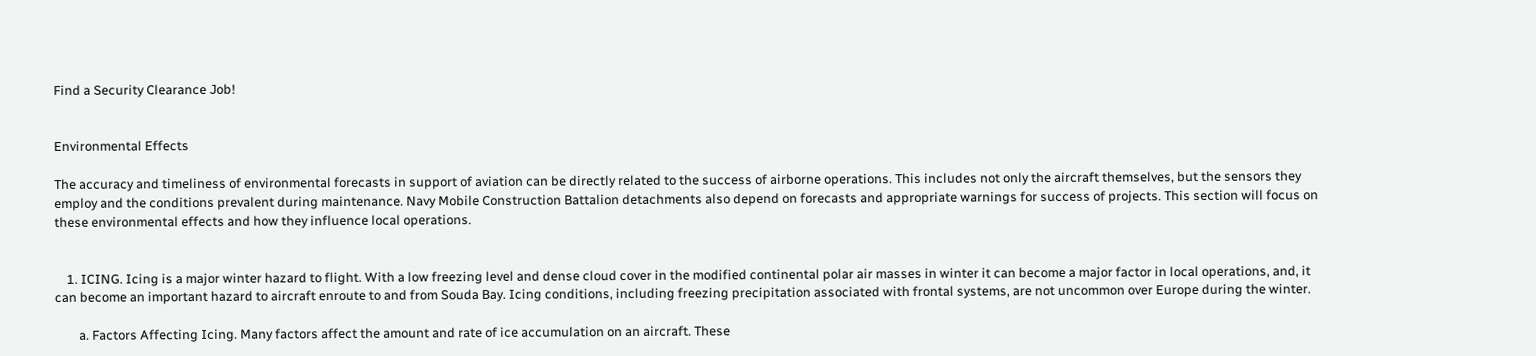Find a Security Clearance Job!


Environmental Effects

The accuracy and timeliness of environmental forecasts in support of aviation can be directly related to the success of airborne operations. This includes not only the aircraft themselves, but the sensors they employ and the conditions prevalent during maintenance. Navy Mobile Construction Battalion detachments also depend on forecasts and appropriate warnings for success of projects. This section will focus on these environmental effects and how they influence local operations.


    1. ICING. Icing is a major winter hazard to flight. With a low freezing level and dense cloud cover in the modified continental polar air masses in winter it can become a major factor in local operations, and, it can become an important hazard to aircraft enroute to and from Souda Bay. Icing conditions, including freezing precipitation associated with frontal systems, are not uncommon over Europe during the winter.

        a. Factors Affecting Icing. Many factors affect the amount and rate of ice accumulation on an aircraft. These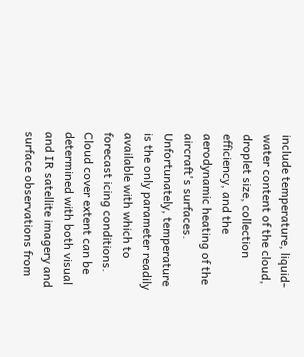include temperature, liquid-water content of the cloud, droplet size, collection efficiency, and the aerodynamic heating of the aircraft's surfaces. Unfortunately, temperature is the only parameter readily available with which to forecast icing conditions. Cloud cover extent can be determined with both visual and IR satellite imagery and surface observations from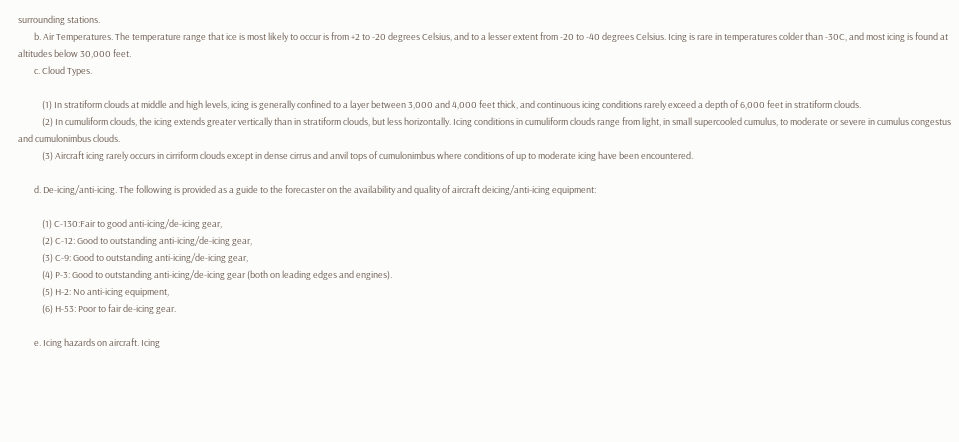surrounding stations.
        b. Air Temperatures. The temperature range that ice is most likely to occur is from +2 to -20 degrees Celsius, and to a lesser extent from -20 to -40 degrees Celsius. Icing is rare in temperatures colder than -30C, and most icing is found at altitudes below 30,000 feet.
        c. Cloud Types.

            (1) In stratiform clouds at middle and high levels, icing is generally confined to a layer between 3,000 and 4,000 feet thick, and continuous icing conditions rarely exceed a depth of 6,000 feet in stratiform clouds.
            (2) In cumuliform clouds, the icing extends greater vertically than in stratiform clouds, but less horizontally. Icing conditions in cumuliform clouds range from light, in small supercooled cumulus, to moderate or severe in cumulus congestus and cumulonimbus clouds.
            (3) Aircraft icing rarely occurs in cirriform clouds except in dense cirrus and anvil tops of cumulonimbus where conditions of up to moderate icing have been encountered.

        d. De-icing/anti-icing. The following is provided as a guide to the forecaster on the availability and quality of aircraft deicing/anti-icing equipment:

            (1) C-130:Fair to good anti-icing/de-icing gear,
            (2) C-12: Good to outstanding anti-icing/de-icing gear,
            (3) C-9: Good to outstanding anti-icing/de-icing gear,
            (4) P-3: Good to outstanding anti-icing/de-icing gear (both on leading edges and engines).
            (5) H-2: No anti-icing equipment,
            (6) H-53: Poor to fair de-icing gear.

        e. Icing hazards on aircraft. Icing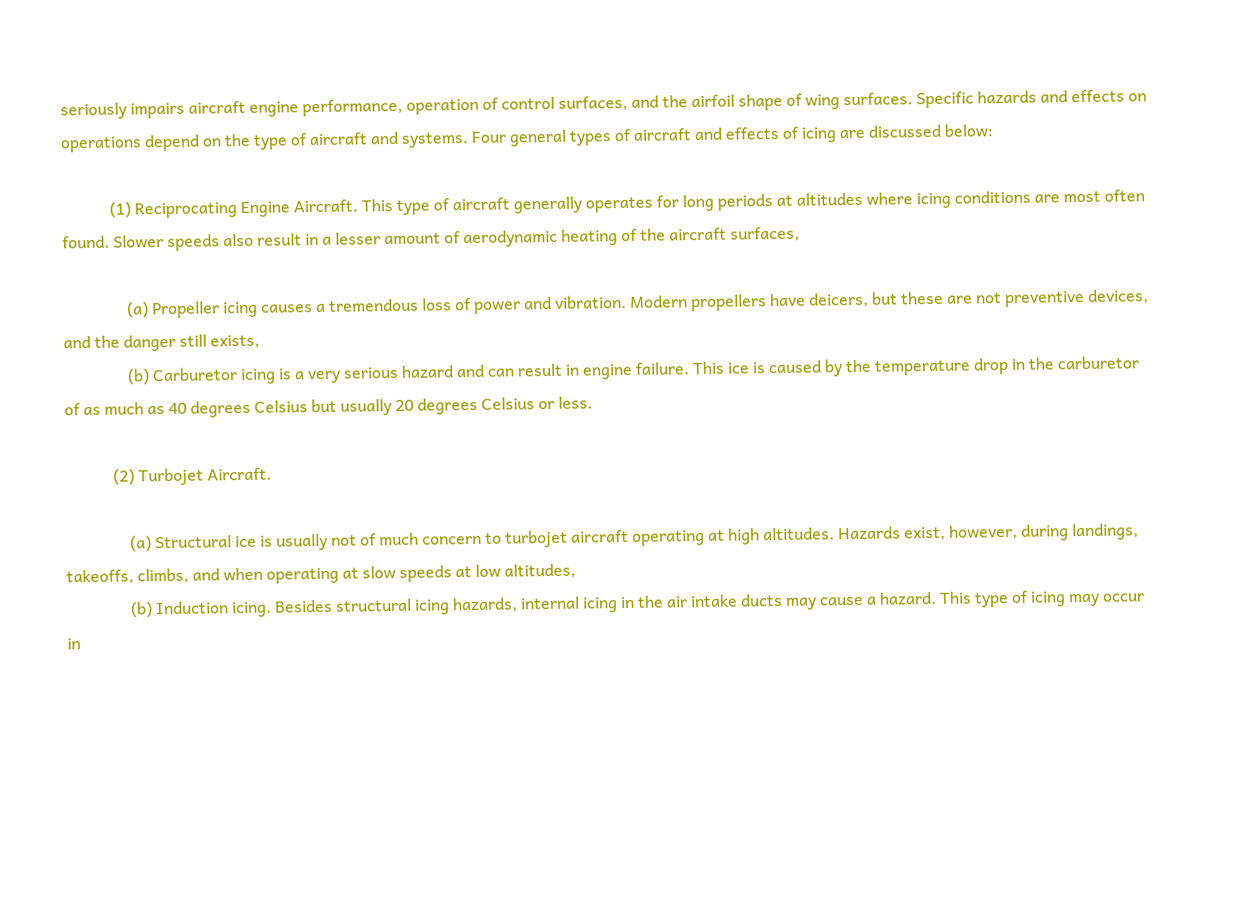seriously impairs aircraft engine performance, operation of control surfaces, and the airfoil shape of wing surfaces. Specific hazards and effects on operations depend on the type of aircraft and systems. Four general types of aircraft and effects of icing are discussed below:

            (1) Reciprocating Engine Aircraft. This type of aircraft generally operates for long periods at altitudes where icing conditions are most often found. Slower speeds also result in a lesser amount of aerodynamic heating of the aircraft surfaces,

                (a) Propeller icing causes a tremendous loss of power and vibration. Modern propellers have deicers, but these are not preventive devices, and the danger still exists,
                (b) Carburetor icing is a very serious hazard and can result in engine failure. This ice is caused by the temperature drop in the carburetor of as much as 40 degrees Celsius but usually 20 degrees Celsius or less.

            (2) Turbojet Aircraft.

                (a) Structural ice is usually not of much concern to turbojet aircraft operating at high altitudes. Hazards exist, however, during landings, takeoffs, climbs, and when operating at slow speeds at low altitudes,
                (b) Induction icing. Besides structural icing hazards, internal icing in the air intake ducts may cause a hazard. This type of icing may occur in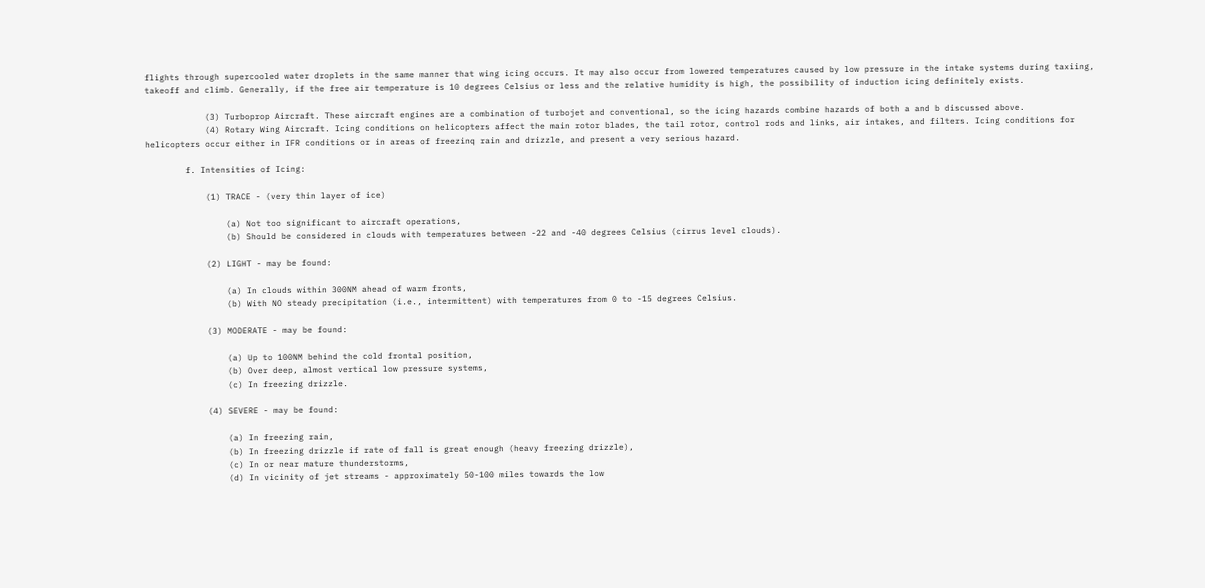flights through supercooled water droplets in the same manner that wing icing occurs. It may also occur from lowered temperatures caused by low pressure in the intake systems during taxiing, takeoff and climb. Generally, if the free air temperature is 10 degrees Celsius or less and the relative humidity is high, the possibility of induction icing definitely exists.

            (3) Turboprop Aircraft. These aircraft engines are a combination of turbojet and conventional, so the icing hazards combine hazards of both a and b discussed above.
            (4) Rotary Wing Aircraft. Icing conditions on helicopters affect the main rotor blades, the tail rotor, control rods and links, air intakes, and filters. Icing conditions for helicopters occur either in IFR conditions or in areas of freezinq rain and drizzle, and present a very serious hazard.

        f. Intensities of Icing:

            (1) TRACE - (very thin layer of ice)

                (a) Not too significant to aircraft operations,
                (b) Should be considered in clouds with temperatures between -22 and -40 degrees Celsius (cirrus level clouds).

            (2) LIGHT - may be found:

                (a) In clouds within 300NM ahead of warm fronts,
                (b) With NO steady precipitation (i.e., intermittent) with temperatures from 0 to -15 degrees Celsius.

            (3) MODERATE - may be found:

                (a) Up to 100NM behind the cold frontal position,
                (b) Over deep, almost vertical low pressure systems,
                (c) In freezing drizzle.

            (4) SEVERE - may be found:

                (a) In freezing rain,
                (b) In freezing drizzle if rate of fall is great enough (heavy freezing drizzle),
                (c) In or near mature thunderstorms,
                (d) In vicinity of jet streams - approximately 50-100 miles towards the low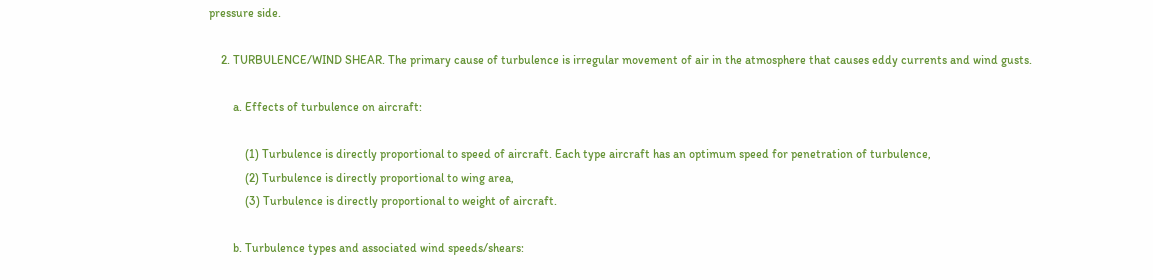pressure side.

    2. TURBULENCE/WIND SHEAR. The primary cause of turbulence is irregular movement of air in the atmosphere that causes eddy currents and wind gusts.

        a. Effects of turbulence on aircraft:

            (1) Turbulence is directly proportional to speed of aircraft. Each type aircraft has an optimum speed for penetration of turbulence,
            (2) Turbulence is directly proportional to wing area,
            (3) Turbulence is directly proportional to weight of aircraft.

        b. Turbulence types and associated wind speeds/shears: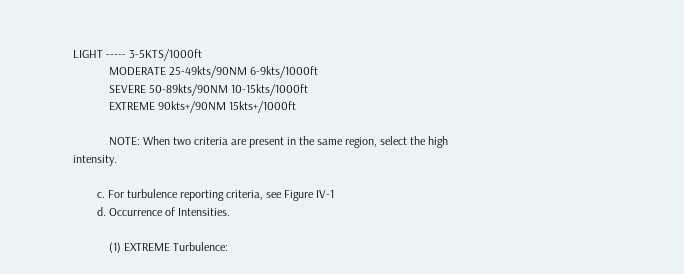LIGHT ----- 3-5KTS/1000ft
            MODERATE 25-49kts/90NM 6-9kts/1000ft
            SEVERE 50-89kts/90NM 10-15kts/1000ft
            EXTREME 90kts+/90NM 15kts+/1000ft

            NOTE: When two criteria are present in the same region, select the high intensity.

        c. For turbulence reporting criteria, see Figure IV-1
        d. Occurrence of Intensities.

            (1) EXTREME Turbulence: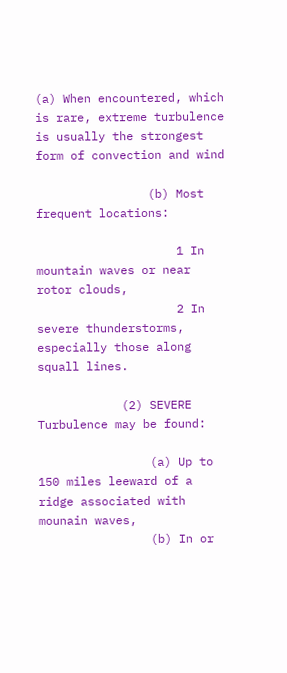(a) When encountered, which is rare, extreme turbulence is usually the strongest form of convection and wind

                (b) Most frequent locations:

                    1 In mountain waves or near rotor clouds,
                    2 In severe thunderstorms, especially those along squall lines.

            (2) SEVERE Turbulence may be found:

                (a) Up to 150 miles leeward of a ridge associated with mounain waves,
                (b) In or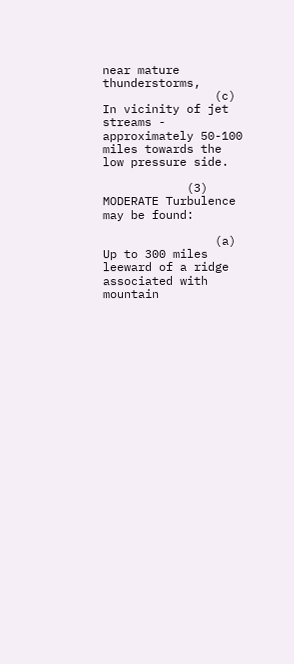near mature thunderstorms,
                (c) In vicinity of jet streams - approximately 50-100 miles towards the low pressure side.

            (3) MODERATE Turbulence may be found:

                (a) Up to 300 miles leeward of a ridge associated with mountain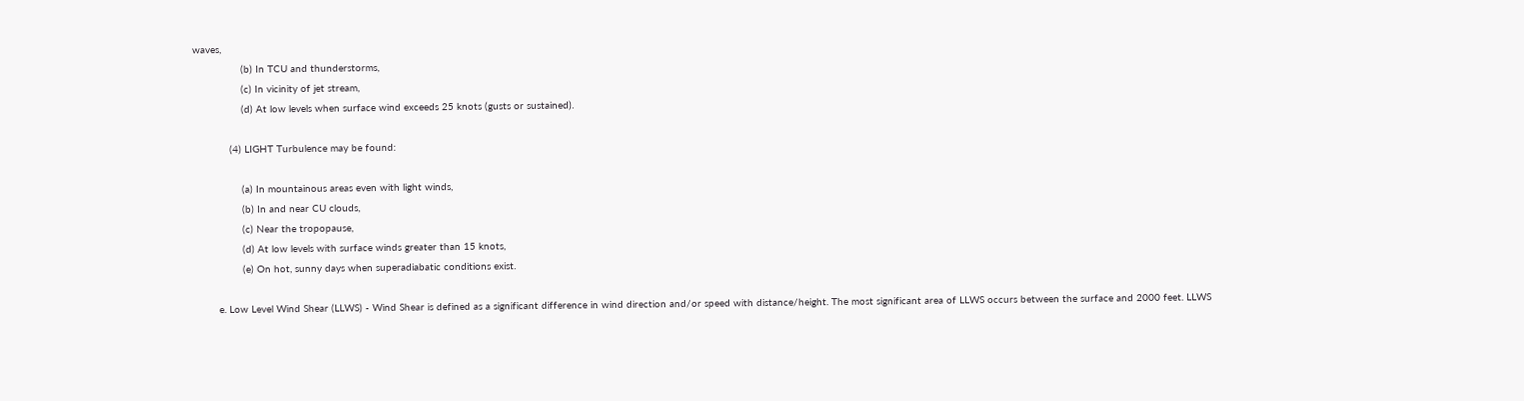waves,
                (b) In TCU and thunderstorms,
                (c) In vicinity of jet stream,
                (d) At low levels when surface wind exceeds 25 knots (gusts or sustained).

            (4) LIGHT Turbulence may be found:

                (a) In mountainous areas even with light winds,
                (b) In and near CU clouds,
                (c) Near the tropopause,
                (d) At low levels with surface winds greater than 15 knots,
                (e) On hot, sunny days when superadiabatic conditions exist.

        e. Low Level Wind Shear (LLWS) - Wind Shear is defined as a significant difference in wind direction and/or speed with distance/height. The most significant area of LLWS occurs between the surface and 2000 feet. LLWS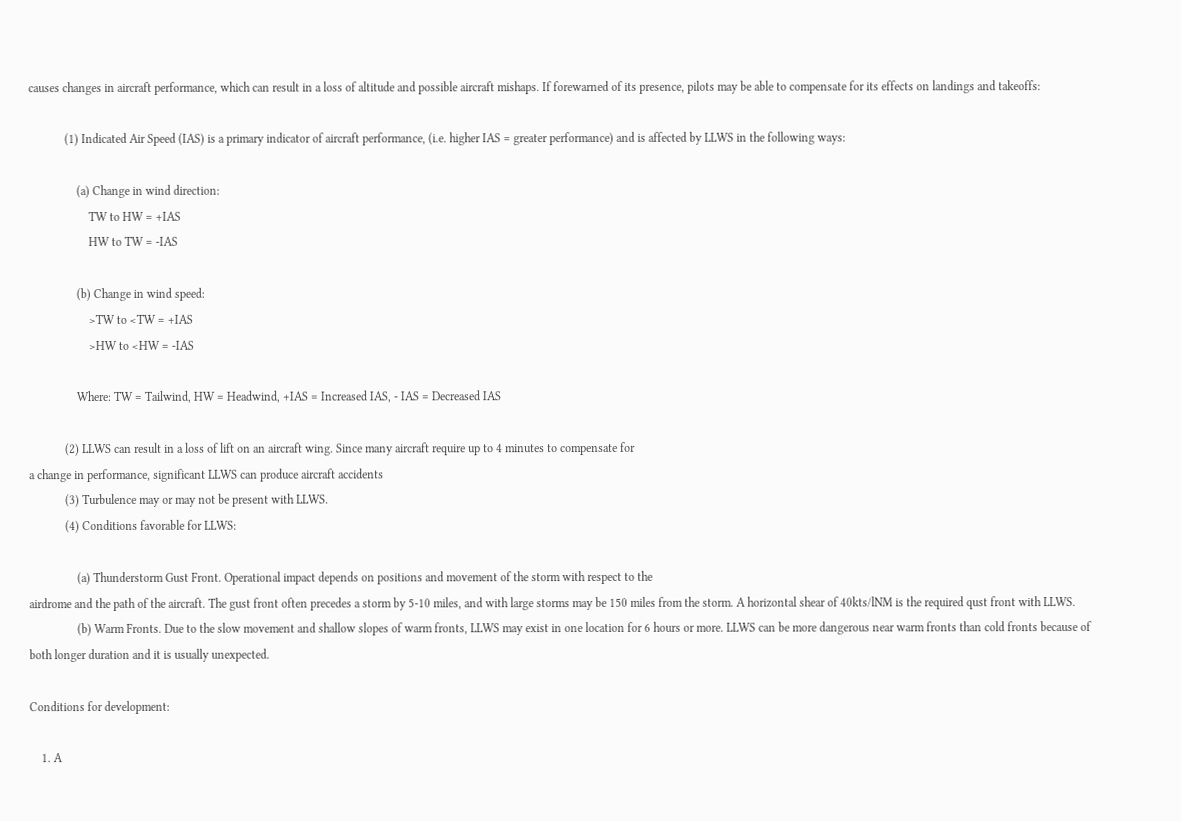causes changes in aircraft performance, which can result in a loss of altitude and possible aircraft mishaps. If forewarned of its presence, pilots may be able to compensate for its effects on landings and takeoffs:

            (1) Indicated Air Speed (IAS) is a primary indicator of aircraft performance, (i.e. higher IAS = greater performance) and is affected by LLWS in the following ways:

                (a) Change in wind direction:
                    TW to HW = +IAS
                    HW to TW = -IAS

                (b) Change in wind speed:
                    >TW to <TW = +IAS
                    >HW to <HW = -IAS

                Where: TW = Tailwind, HW = Headwind, +IAS = Increased IAS, - IAS = Decreased IAS

            (2) LLWS can result in a loss of lift on an aircraft wing. Since many aircraft require up to 4 minutes to compensate for
a change in performance, significant LLWS can produce aircraft accidents
            (3) Turbulence may or may not be present with LLWS.
            (4) Conditions favorable for LLWS:

                (a) Thunderstorm Gust Front. Operational impact depends on positions and movement of the storm with respect to the
airdrome and the path of the aircraft. The gust front often precedes a storm by 5-10 miles, and with large storms may be 150 miles from the storm. A horizontal shear of 40kts/lNM is the required qust front with LLWS.
                (b) Warm Fronts. Due to the slow movement and shallow slopes of warm fronts, LLWS may exist in one location for 6 hours or more. LLWS can be more dangerous near warm fronts than cold fronts because of both longer duration and it is usually unexpected.

Conditions for development:

    1. A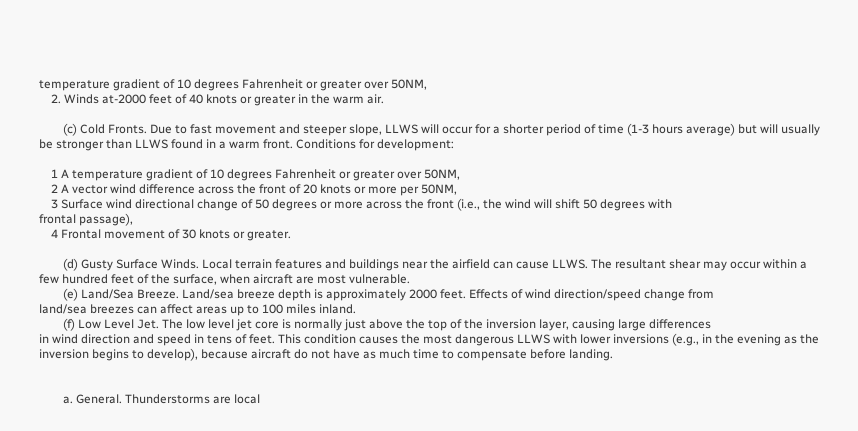temperature gradient of 10 degrees Fahrenheit or greater over 50NM,
    2. Winds at-2000 feet of 40 knots or greater in the warm air.

        (c) Cold Fronts. Due to fast movement and steeper slope, LLWS will occur for a shorter period of time (1-3 hours average) but will usually be stronger than LLWS found in a warm front. Conditions for development:

    1 A temperature gradient of 10 degrees Fahrenheit or greater over 50NM,
    2 A vector wind difference across the front of 20 knots or more per 50NM,
    3 Surface wind directional change of 50 degrees or more across the front (i.e., the wind will shift 50 degrees with
frontal passage),
    4 Frontal movement of 30 knots or greater.

        (d) Gusty Surface Winds. Local terrain features and buildings near the airfield can cause LLWS. The resultant shear may occur within a few hundred feet of the surface, when aircraft are most vulnerable.
        (e) Land/Sea Breeze. Land/sea breeze depth is approximately 2000 feet. Effects of wind direction/speed change from
land/sea breezes can affect areas up to 100 miles inland.
        (f) Low Level Jet. The low level jet core is normally just above the top of the inversion layer, causing large differences
in wind direction and speed in tens of feet. This condition causes the most dangerous LLWS with lower inversions (e.g., in the evening as the inversion begins to develop), because aircraft do not have as much time to compensate before landing.


        a. General. Thunderstorms are local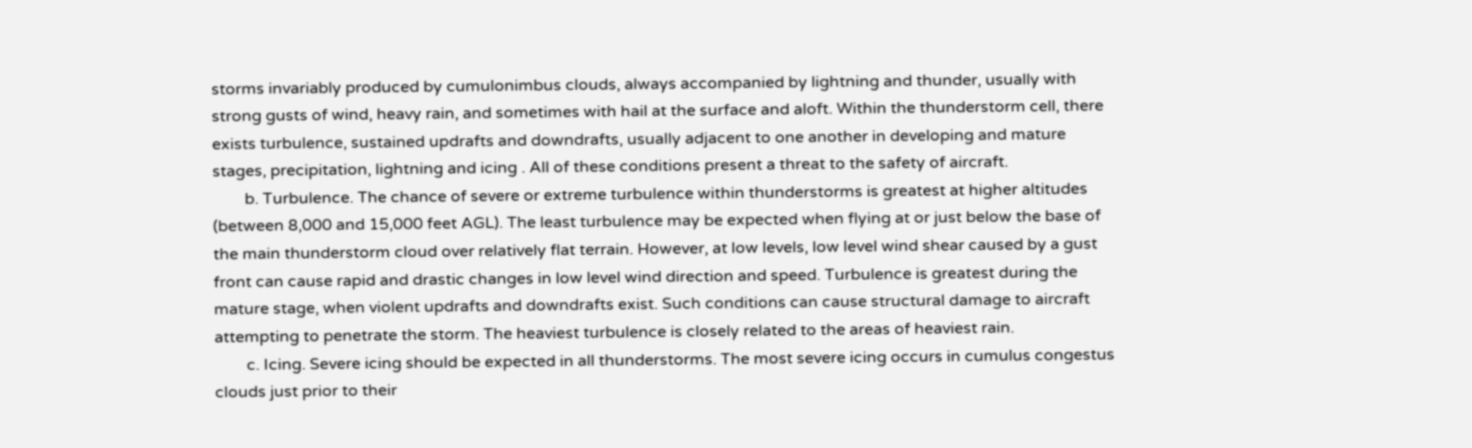storms invariably produced by cumulonimbus clouds, always accompanied by lightning and thunder, usually with strong gusts of wind, heavy rain, and sometimes with hail at the surface and aloft. Within the thunderstorm cell, there exists turbulence, sustained updrafts and downdrafts, usually adjacent to one another in developing and mature stages, precipitation, lightning and icing . All of these conditions present a threat to the safety of aircraft.
        b. Turbulence. The chance of severe or extreme turbulence within thunderstorms is greatest at higher altitudes (between 8,000 and 15,000 feet AGL). The least turbulence may be expected when flying at or just below the base of the main thunderstorm cloud over relatively flat terrain. However, at low levels, low level wind shear caused by a gust front can cause rapid and drastic changes in low level wind direction and speed. Turbulence is greatest during the mature stage, when violent updrafts and downdrafts exist. Such conditions can cause structural damage to aircraft attempting to penetrate the storm. The heaviest turbulence is closely related to the areas of heaviest rain.
        c. Icing. Severe icing should be expected in all thunderstorms. The most severe icing occurs in cumulus congestus clouds just prior to their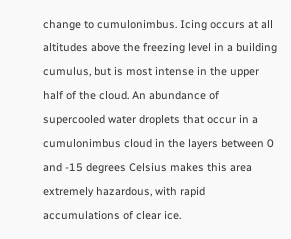change to cumulonimbus. Icing occurs at all altitudes above the freezing level in a building cumulus, but is most intense in the upper half of the cloud. An abundance of supercooled water droplets that occur in a cumulonimbus cloud in the layers between 0 and -15 degrees Celsius makes this area extremely hazardous, with rapid accumulations of clear ice.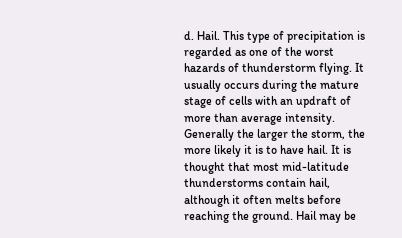d. Hail. This type of precipitation is regarded as one of the worst hazards of thunderstorm flying. It usually occurs during the mature stage of cells with an updraft of more than average intensity. Generally the larger the storm, the more likely it is to have hail. It is thought that most mid-latitude thunderstorms contain hail, although it often melts before reaching the ground. Hail may be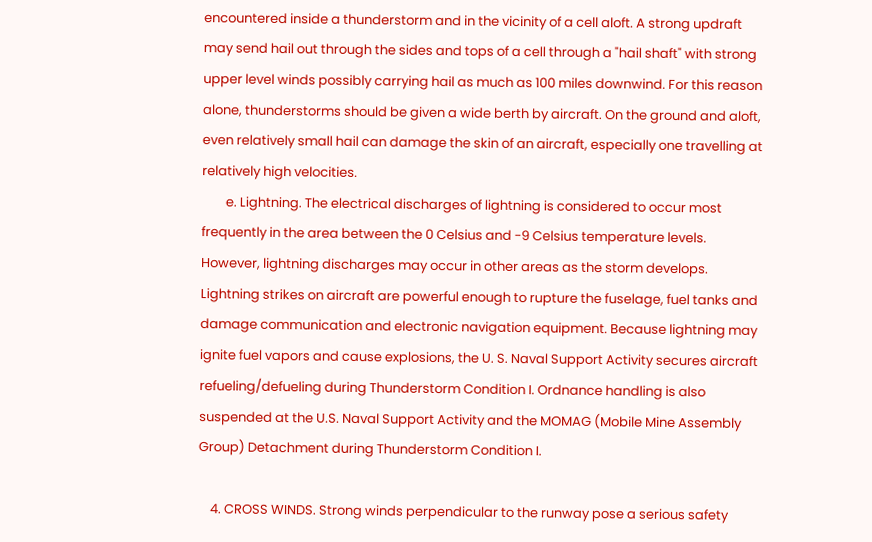encountered inside a thunderstorm and in the vicinity of a cell aloft. A strong updraft may send hail out through the sides and tops of a cell through a "hail shaft" with strong upper level winds possibly carrying hail as much as 100 miles downwind. For this reason alone, thunderstorms should be given a wide berth by aircraft. On the ground and aloft, even relatively small hail can damage the skin of an aircraft, especially one travelling at relatively high velocities.
        e. Lightning. The electrical discharges of lightning is considered to occur most frequently in the area between the 0 Celsius and -9 Celsius temperature levels. However, lightning discharges may occur in other areas as the storm develops. Lightning strikes on aircraft are powerful enough to rupture the fuselage, fuel tanks and damage communication and electronic navigation equipment. Because lightning may ignite fuel vapors and cause explosions, the U. S. Naval Support Activity secures aircraft refueling/defueling during Thunderstorm Condition I. Ordnance handling is also suspended at the U.S. Naval Support Activity and the MOMAG (Mobile Mine Assembly Group) Detachment during Thunderstorm Condition I.

    4. CROSS WINDS. Strong winds perpendicular to the runway pose a serious safety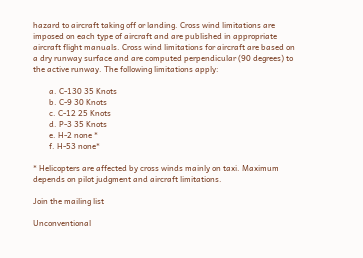hazard to aircraft taking off or landing. Cross wind limitations are imposed on each type of aircraft and are published in appropriate aircraft flight manuals. Cross wind limitations for aircraft are based on a dry runway surface and are computed perpendicular (90 degrees) to the active runway. The following limitations apply:

        a. C-130 35 Knots
        b. C-9 30 Knots
        c. C-12 25 Knots
        d. P-3 35 Knots
        e. H-2 none *
        f. H-53 none*

* Helicopters are affected by cross winds mainly on taxi. Maximum depends on pilot judgment and aircraft limitations.

Join the mailing list

Unconventional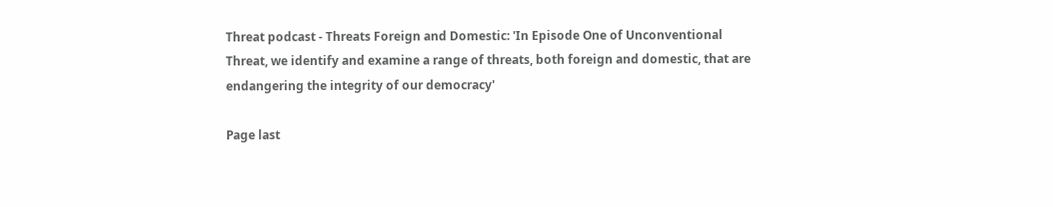Threat podcast - Threats Foreign and Domestic: 'In Episode One of Unconventional Threat, we identify and examine a range of threats, both foreign and domestic, that are endangering the integrity of our democracy'

Page last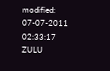modified: 07-07-2011 02:33:17 ZULU